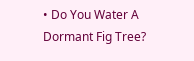• Do You Water A Dormant Fig Tree?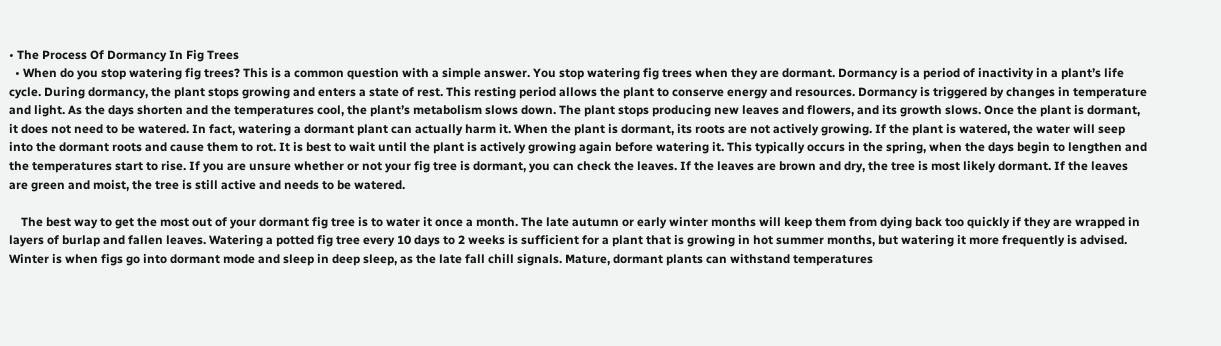• The Process Of Dormancy In Fig Trees
  • When do you stop watering fig trees? This is a common question with a simple answer. You stop watering fig trees when they are dormant. Dormancy is a period of inactivity in a plant’s life cycle. During dormancy, the plant stops growing and enters a state of rest. This resting period allows the plant to conserve energy and resources. Dormancy is triggered by changes in temperature and light. As the days shorten and the temperatures cool, the plant’s metabolism slows down. The plant stops producing new leaves and flowers, and its growth slows. Once the plant is dormant, it does not need to be watered. In fact, watering a dormant plant can actually harm it. When the plant is dormant, its roots are not actively growing. If the plant is watered, the water will seep into the dormant roots and cause them to rot. It is best to wait until the plant is actively growing again before watering it. This typically occurs in the spring, when the days begin to lengthen and the temperatures start to rise. If you are unsure whether or not your fig tree is dormant, you can check the leaves. If the leaves are brown and dry, the tree is most likely dormant. If the leaves are green and moist, the tree is still active and needs to be watered.

    The best way to get the most out of your dormant fig tree is to water it once a month. The late autumn or early winter months will keep them from dying back too quickly if they are wrapped in layers of burlap and fallen leaves. Watering a potted fig tree every 10 days to 2 weeks is sufficient for a plant that is growing in hot summer months, but watering it more frequently is advised. Winter is when figs go into dormant mode and sleep in deep sleep, as the late fall chill signals. Mature, dormant plants can withstand temperatures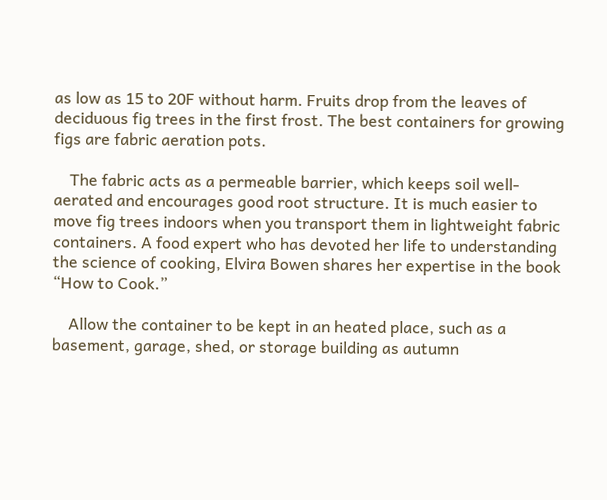as low as 15 to 20F without harm. Fruits drop from the leaves of deciduous fig trees in the first frost. The best containers for growing figs are fabric aeration pots.

    The fabric acts as a permeable barrier, which keeps soil well-aerated and encourages good root structure. It is much easier to move fig trees indoors when you transport them in lightweight fabric containers. A food expert who has devoted her life to understanding the science of cooking, Elvira Bowen shares her expertise in the book “How to Cook.”

    Allow the container to be kept in an heated place, such as a basement, garage, shed, or storage building as autumn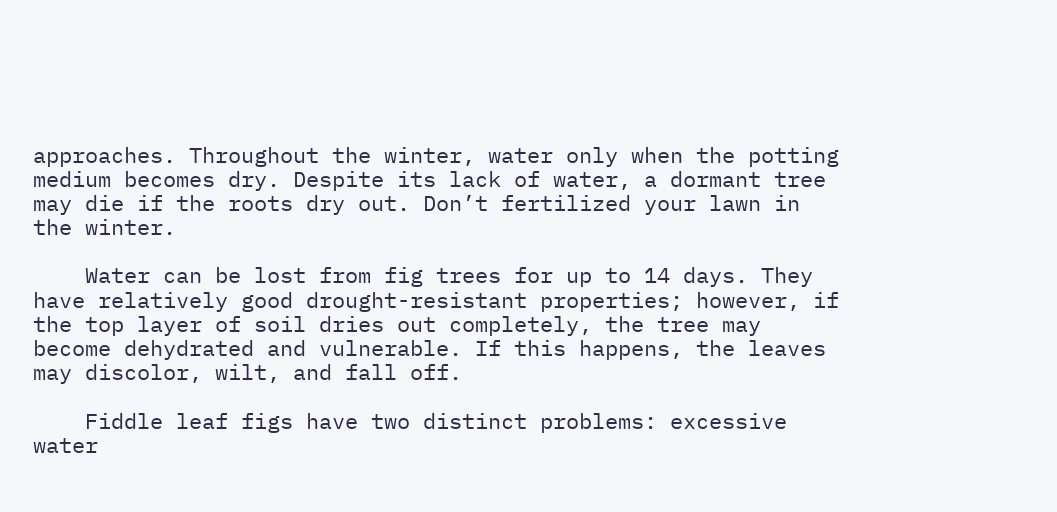approaches. Throughout the winter, water only when the potting medium becomes dry. Despite its lack of water, a dormant tree may die if the roots dry out. Don’t fertilized your lawn in the winter.

    Water can be lost from fig trees for up to 14 days. They have relatively good drought-resistant properties; however, if the top layer of soil dries out completely, the tree may become dehydrated and vulnerable. If this happens, the leaves may discolor, wilt, and fall off.

    Fiddle leaf figs have two distinct problems: excessive water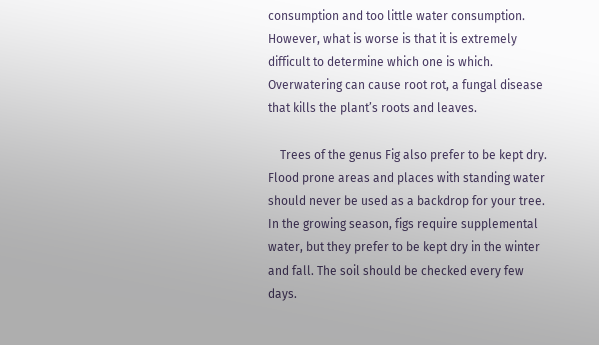consumption and too little water consumption. However, what is worse is that it is extremely difficult to determine which one is which. Overwatering can cause root rot, a fungal disease that kills the plant’s roots and leaves.

    Trees of the genus Fig also prefer to be kept dry. Flood prone areas and places with standing water should never be used as a backdrop for your tree. In the growing season, figs require supplemental water, but they prefer to be kept dry in the winter and fall. The soil should be checked every few days.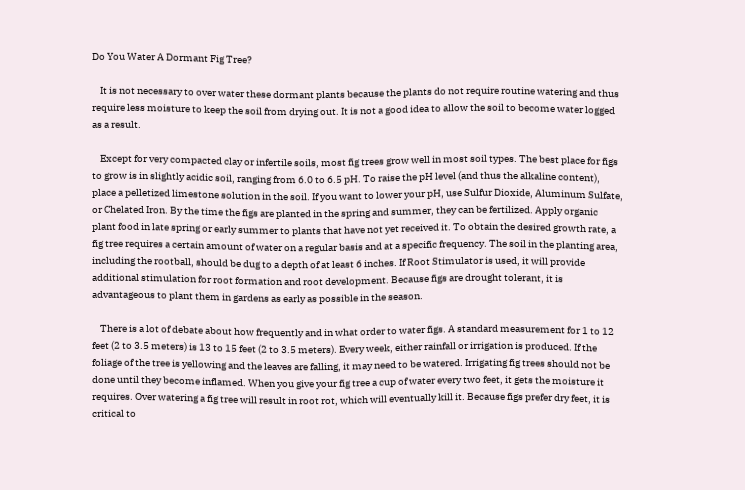Do You Water A Dormant Fig Tree?

    It is not necessary to over water these dormant plants because the plants do not require routine watering and thus require less moisture to keep the soil from drying out. It is not a good idea to allow the soil to become water logged as a result.

    Except for very compacted clay or infertile soils, most fig trees grow well in most soil types. The best place for figs to grow is in slightly acidic soil, ranging from 6.0 to 6.5 pH. To raise the pH level (and thus the alkaline content), place a pelletized limestone solution in the soil. If you want to lower your pH, use Sulfur Dioxide, Aluminum Sulfate, or Chelated Iron. By the time the figs are planted in the spring and summer, they can be fertilized. Apply organic plant food in late spring or early summer to plants that have not yet received it. To obtain the desired growth rate, a fig tree requires a certain amount of water on a regular basis and at a specific frequency. The soil in the planting area, including the rootball, should be dug to a depth of at least 6 inches. If Root Stimulator is used, it will provide additional stimulation for root formation and root development. Because figs are drought tolerant, it is advantageous to plant them in gardens as early as possible in the season.

    There is a lot of debate about how frequently and in what order to water figs. A standard measurement for 1 to 12 feet (2 to 3.5 meters) is 13 to 15 feet (2 to 3.5 meters). Every week, either rainfall or irrigation is produced. If the foliage of the tree is yellowing and the leaves are falling, it may need to be watered. Irrigating fig trees should not be done until they become inflamed. When you give your fig tree a cup of water every two feet, it gets the moisture it requires. Over watering a fig tree will result in root rot, which will eventually kill it. Because figs prefer dry feet, it is critical to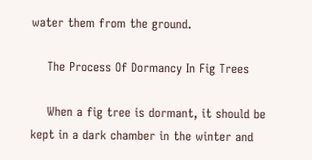water them from the ground.

    The Process Of Dormancy In Fig Trees

    When a fig tree is dormant, it should be kept in a dark chamber in the winter and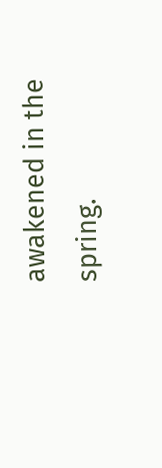awakened in the spring.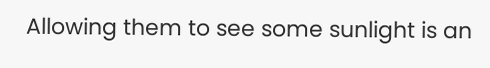Allowing them to see some sunlight is an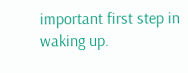important first step in waking up.